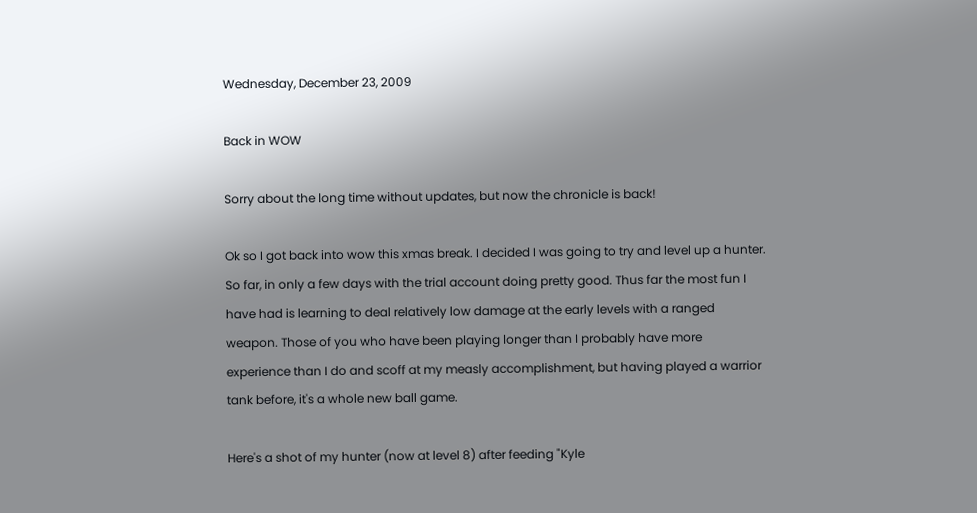Wednesday, December 23, 2009

Back in WOW

Sorry about the long time without updates, but now the chronicle is back!

Ok so I got back into wow this xmas break. I decided I was going to try and level up a hunter. So far, in only a few days with the trial account doing pretty good. Thus far the most fun I have had is learning to deal relatively low damage at the early levels with a ranged weapon. Those of you who have been playing longer than I probably have more experience than I do and scoff at my measly accomplishment, but having played a warrior tank before, it's a whole new ball game.

Here's a shot of my hunter (now at level 8) after feeding "Kyle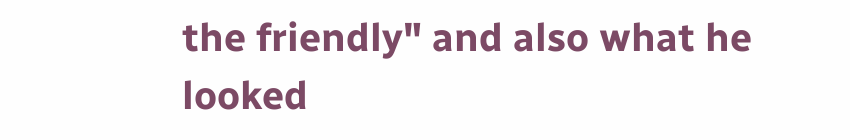the friendly" and also what he looked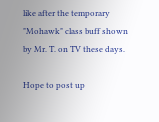like after the temporary "Mohawk" class buff shown by Mr. T. on TV these days.

Hope to post up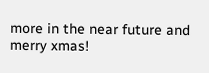more in the near future and merry xmas!